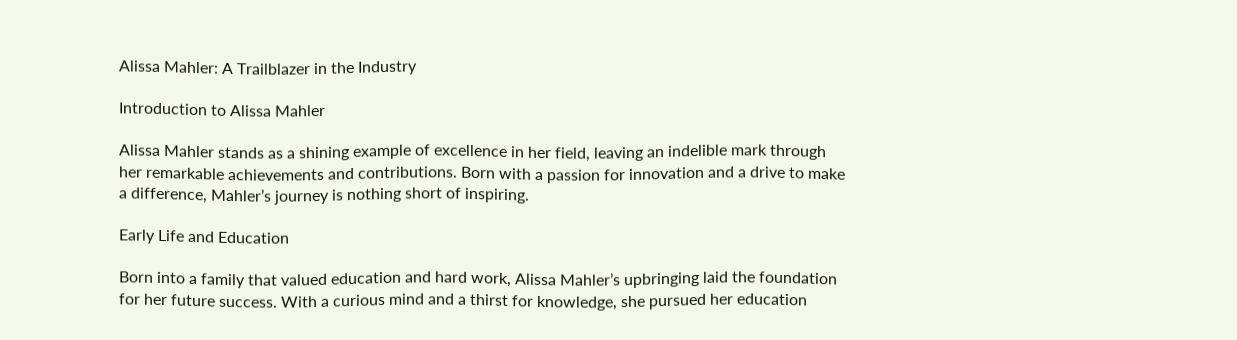Alissa Mahler: A Trailblazer in the Industry

Introduction to Alissa Mahler

Alissa Mahler stands as a shining example of excellence in her field, leaving an indelible mark through her remarkable achievements and contributions. Born with a passion for innovation and a drive to make a difference, Mahler’s journey is nothing short of inspiring.

Early Life and Education

Born into a family that valued education and hard work, Alissa Mahler’s upbringing laid the foundation for her future success. With a curious mind and a thirst for knowledge, she pursued her education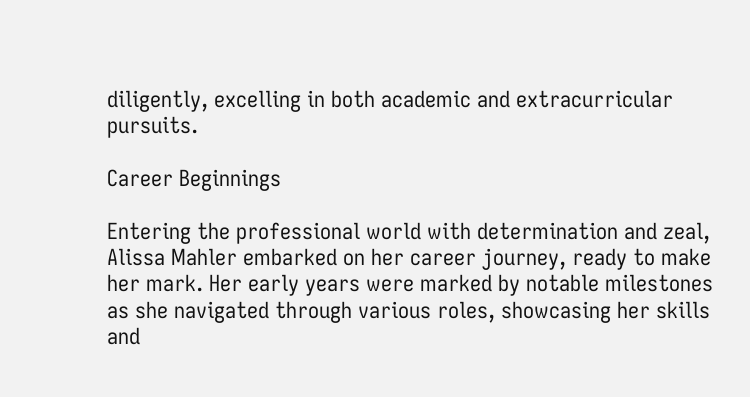diligently, excelling in both academic and extracurricular pursuits.

Career Beginnings

Entering the professional world with determination and zeal, Alissa Mahler embarked on her career journey, ready to make her mark. Her early years were marked by notable milestones as she navigated through various roles, showcasing her skills and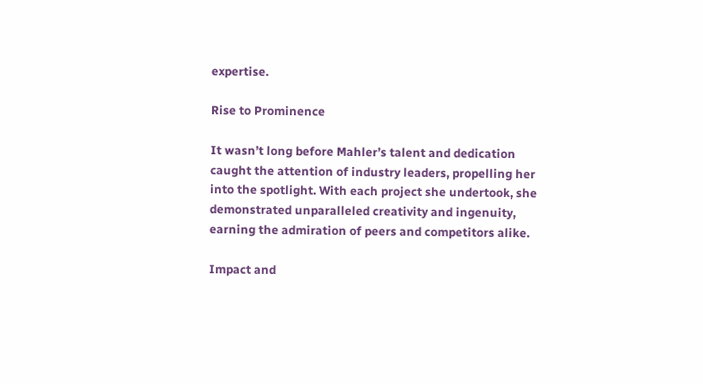expertise.

Rise to Prominence

It wasn’t long before Mahler’s talent and dedication caught the attention of industry leaders, propelling her into the spotlight. With each project she undertook, she demonstrated unparalleled creativity and ingenuity, earning the admiration of peers and competitors alike.

Impact and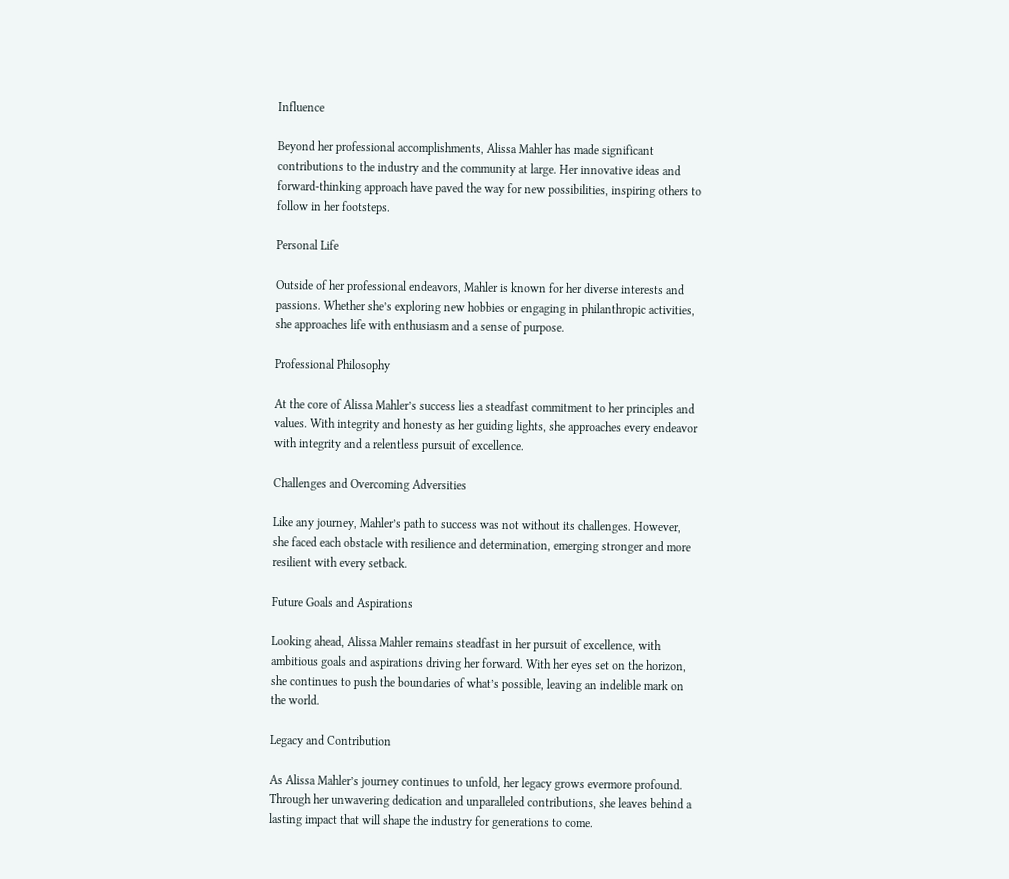Influence

Beyond her professional accomplishments, Alissa Mahler has made significant contributions to the industry and the community at large. Her innovative ideas and forward-thinking approach have paved the way for new possibilities, inspiring others to follow in her footsteps.

Personal Life

Outside of her professional endeavors, Mahler is known for her diverse interests and passions. Whether she’s exploring new hobbies or engaging in philanthropic activities, she approaches life with enthusiasm and a sense of purpose.

Professional Philosophy

At the core of Alissa Mahler’s success lies a steadfast commitment to her principles and values. With integrity and honesty as her guiding lights, she approaches every endeavor with integrity and a relentless pursuit of excellence.

Challenges and Overcoming Adversities

Like any journey, Mahler’s path to success was not without its challenges. However, she faced each obstacle with resilience and determination, emerging stronger and more resilient with every setback.

Future Goals and Aspirations

Looking ahead, Alissa Mahler remains steadfast in her pursuit of excellence, with ambitious goals and aspirations driving her forward. With her eyes set on the horizon, she continues to push the boundaries of what’s possible, leaving an indelible mark on the world.

Legacy and Contribution

As Alissa Mahler’s journey continues to unfold, her legacy grows evermore profound. Through her unwavering dedication and unparalleled contributions, she leaves behind a lasting impact that will shape the industry for generations to come.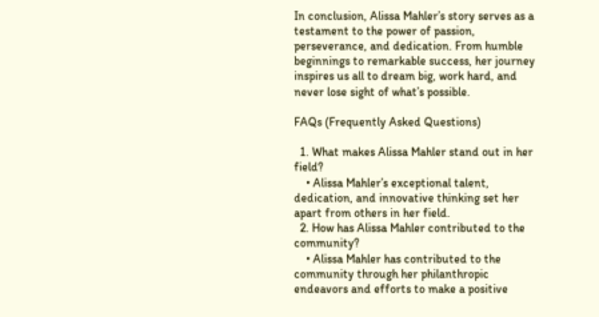In conclusion, Alissa Mahler’s story serves as a testament to the power of passion, perseverance, and dedication. From humble beginnings to remarkable success, her journey inspires us all to dream big, work hard, and never lose sight of what’s possible.

FAQs (Frequently Asked Questions)

  1. What makes Alissa Mahler stand out in her field?
    • Alissa Mahler’s exceptional talent, dedication, and innovative thinking set her apart from others in her field.
  2. How has Alissa Mahler contributed to the community?
    • Alissa Mahler has contributed to the community through her philanthropic endeavors and efforts to make a positive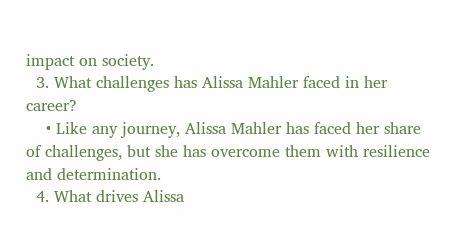impact on society.
  3. What challenges has Alissa Mahler faced in her career?
    • Like any journey, Alissa Mahler has faced her share of challenges, but she has overcome them with resilience and determination.
  4. What drives Alissa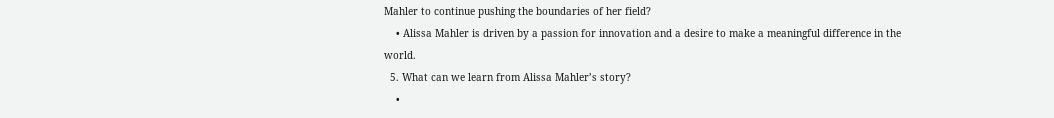Mahler to continue pushing the boundaries of her field?
    • Alissa Mahler is driven by a passion for innovation and a desire to make a meaningful difference in the world.
  5. What can we learn from Alissa Mahler’s story?
    •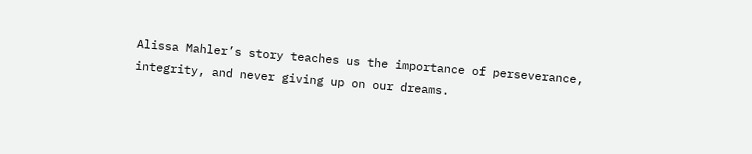Alissa Mahler’s story teaches us the importance of perseverance, integrity, and never giving up on our dreams.